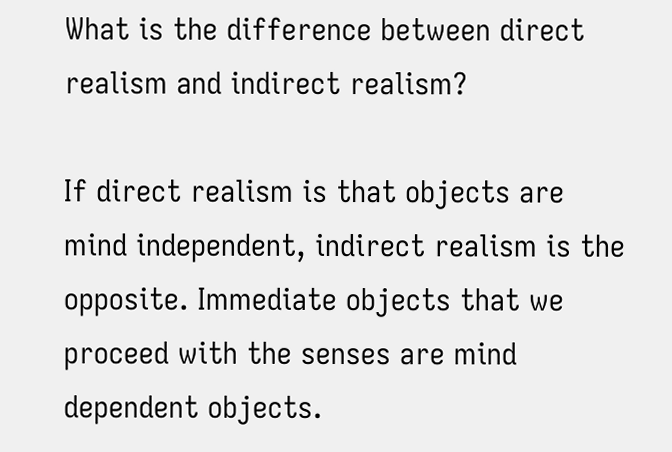What is the difference between direct realism and indirect realism?

If direct realism is that objects are mind independent, indirect realism is the opposite. Immediate objects that we proceed with the senses are mind dependent objects.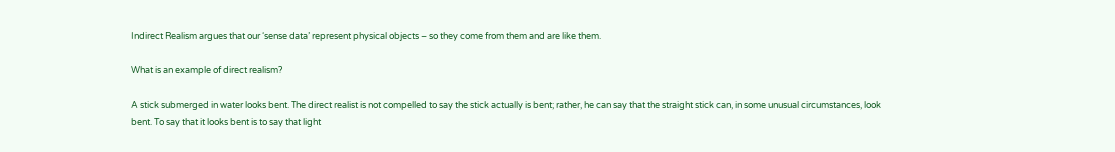Indirect Realism argues that our ‘sense data’ represent physical objects – so they come from them and are like them.

What is an example of direct realism?

A stick submerged in water looks bent. The direct realist is not compelled to say the stick actually is bent; rather, he can say that the straight stick can, in some unusual circumstances, look bent. To say that it looks bent is to say that light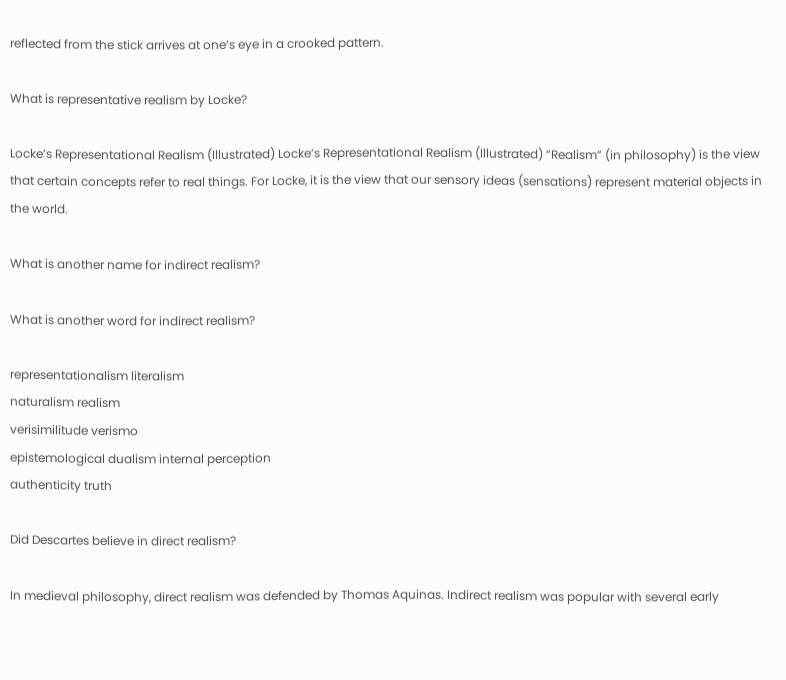reflected from the stick arrives at one’s eye in a crooked pattern.

What is representative realism by Locke?

Locke’s Representational Realism (Illustrated) Locke’s Representational Realism (Illustrated) “Realism” (in philosophy) is the view that certain concepts refer to real things. For Locke, it is the view that our sensory ideas (sensations) represent material objects in the world.

What is another name for indirect realism?

What is another word for indirect realism?

representationalism literalism
naturalism realism
verisimilitude verismo
epistemological dualism internal perception
authenticity truth

Did Descartes believe in direct realism?

In medieval philosophy, direct realism was defended by Thomas Aquinas. Indirect realism was popular with several early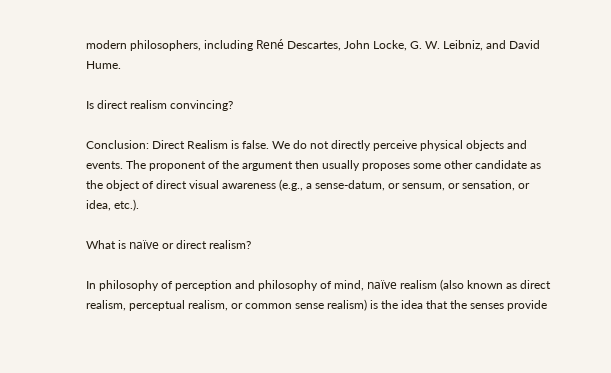modern philosophers, including René Descartes, John Locke, G. W. Leibniz, and David Hume.

Is direct realism convincing?

Conclusion: Direct Realism is false. We do not directly perceive physical objects and events. The proponent of the argument then usually proposes some other candidate as the object of direct visual awareness (e.g., a sense-datum, or sensum, or sensation, or idea, etc.).

What is naïve or direct realism?

In philosophy of perception and philosophy of mind, naïve realism (also known as direct realism, perceptual realism, or common sense realism) is the idea that the senses provide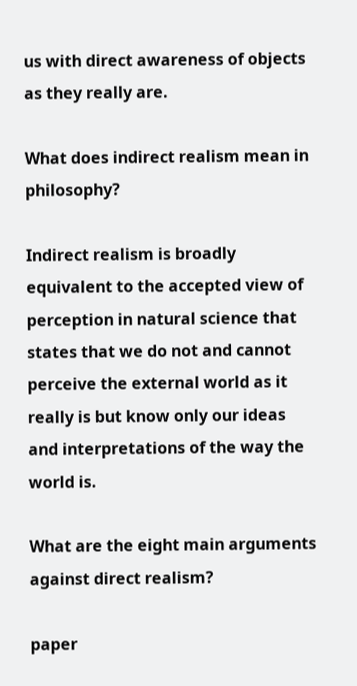us with direct awareness of objects as they really are.

What does indirect realism mean in philosophy?

Indirect realism is broadly equivalent to the accepted view of perception in natural science that states that we do not and cannot perceive the external world as it really is but know only our ideas and interpretations of the way the world is.

What are the eight main arguments against direct realism?

paper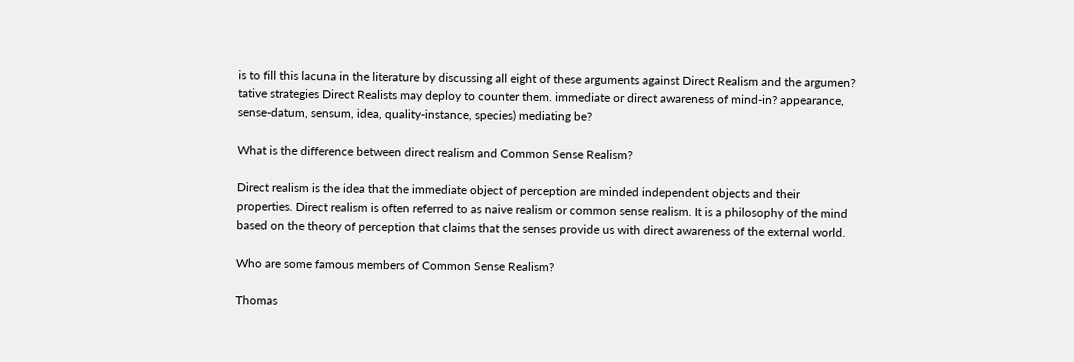is to fill this lacuna in the literature by discussing all eight of these arguments against Direct Realism and the argumen? tative strategies Direct Realists may deploy to counter them. immediate or direct awareness of mind-in? appearance, sense-datum, sensum, idea, quality-instance, species) mediating be?

What is the difference between direct realism and Common Sense Realism?

Direct realism is the idea that the immediate object of perception are minded independent objects and their properties. Direct realism is often referred to as naive realism or common sense realism. It is a philosophy of the mind based on the theory of perception that claims that the senses provide us with direct awareness of the external world.

Who are some famous members of Common Sense Realism?

Thomas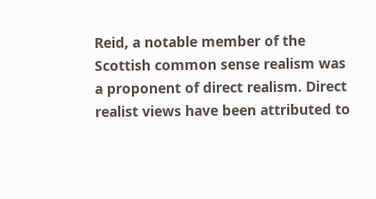Reid, a notable member of the Scottish common sense realism was a proponent of direct realism. Direct realist views have been attributed to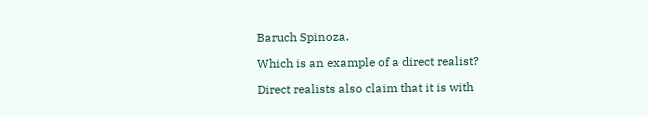Baruch Spinoza.

Which is an example of a direct realist?

Direct realists also claim that it is with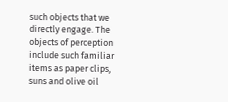such objects that we directly engage. The objects of perception include such familiar items as paper clips, suns and olive oil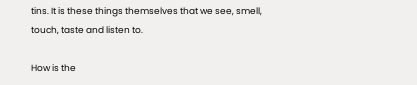tins. It is these things themselves that we see, smell, touch, taste and listen to.

How is the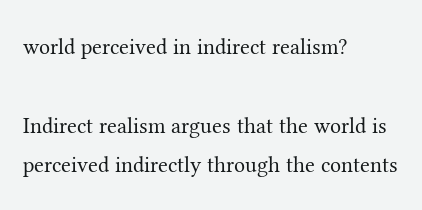world perceived in indirect realism?

Indirect realism argues that the world is perceived indirectly through the contents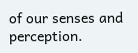of our senses and perception.